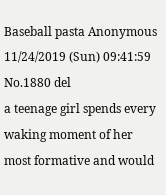Baseball pasta Anonymous 11/24/2019 (Sun) 09:41:59 No.1880 del
a teenage girl spends every waking moment of her most formative and would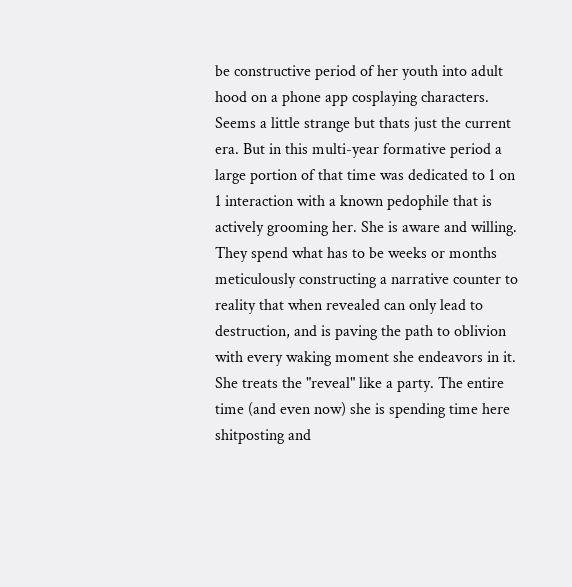be constructive period of her youth into adult hood on a phone app cosplaying characters. Seems a little strange but thats just the current era. But in this multi-year formative period a large portion of that time was dedicated to 1 on 1 interaction with a known pedophile that is actively grooming her. She is aware and willing. They spend what has to be weeks or months meticulously constructing a narrative counter to reality that when revealed can only lead to destruction, and is paving the path to oblivion with every waking moment she endeavors in it.
She treats the "reveal" like a party. The entire time (and even now) she is spending time here shitposting and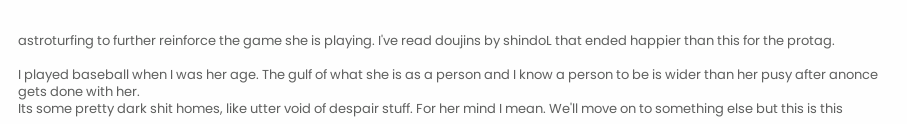astroturfing to further reinforce the game she is playing. I've read doujins by shindoL that ended happier than this for the protag.

I played baseball when I was her age. The gulf of what she is as a person and I know a person to be is wider than her pusy after anonce gets done with her.
Its some pretty dark shit homes, like utter void of despair stuff. For her mind I mean. We'll move on to something else but this is this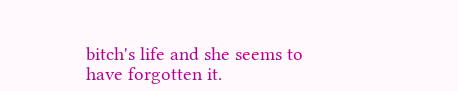bitch's life and she seems to have forgotten it.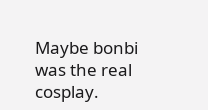Maybe bonbi was the real cosplay.